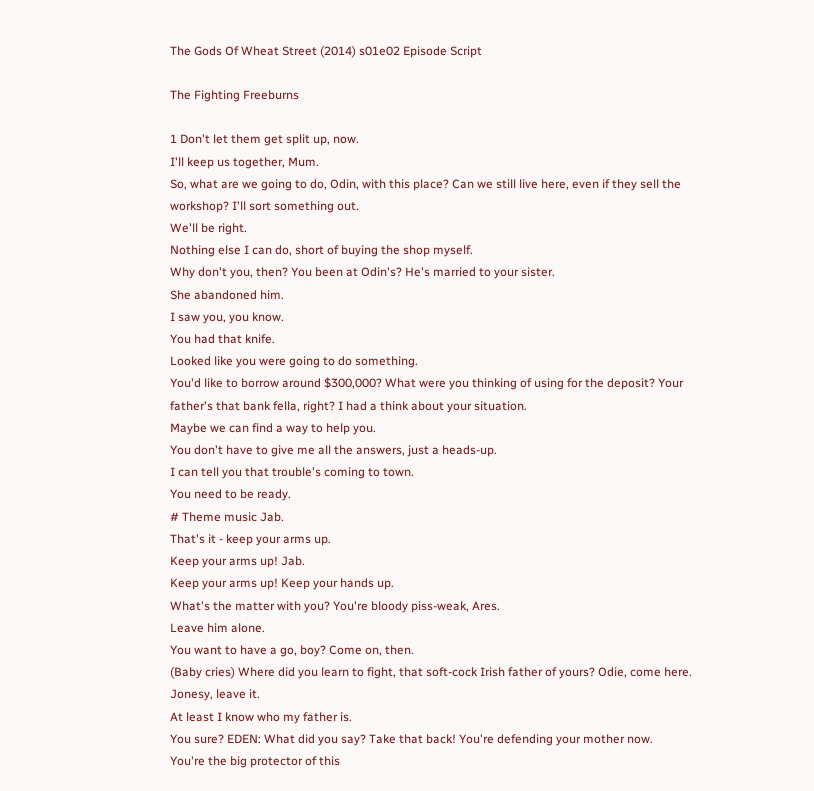The Gods Of Wheat Street (2014) s01e02 Episode Script

The Fighting Freeburns

1 Don't let them get split up, now.
I'll keep us together, Mum.
So, what are we going to do, Odin, with this place? Can we still live here, even if they sell the workshop? I'll sort something out.
We'll be right.
Nothing else I can do, short of buying the shop myself.
Why don't you, then? You been at Odin's? He's married to your sister.
She abandoned him.
I saw you, you know.
You had that knife.
Looked like you were going to do something.
You'd like to borrow around $300,000? What were you thinking of using for the deposit? Your father's that bank fella, right? I had a think about your situation.
Maybe we can find a way to help you.
You don't have to give me all the answers, just a heads-up.
I can tell you that trouble's coming to town.
You need to be ready.
# Theme music Jab.
That's it - keep your arms up.
Keep your arms up! Jab.
Keep your arms up! Keep your hands up.
What's the matter with you? You're bloody piss-weak, Ares.
Leave him alone.
You want to have a go, boy? Come on, then.
(Baby cries) Where did you learn to fight, that soft-cock Irish father of yours? Odie, come here.
Jonesy, leave it.
At least I know who my father is.
You sure? EDEN: What did you say? Take that back! You're defending your mother now.
You're the big protector of this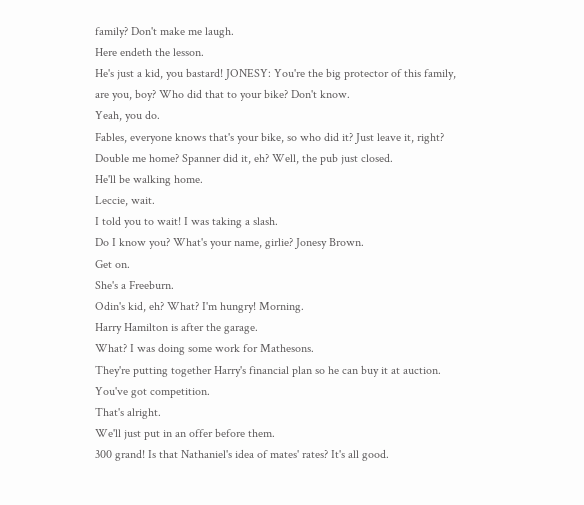family? Don't make me laugh.
Here endeth the lesson.
He's just a kid, you bastard! JONESY: You're the big protector of this family, are you, boy? Who did that to your bike? Don't know.
Yeah, you do.
Fables, everyone knows that's your bike, so who did it? Just leave it, right? Double me home? Spanner did it, eh? Well, the pub just closed.
He'll be walking home.
Leccie, wait.
I told you to wait! I was taking a slash.
Do I know you? What's your name, girlie? Jonesy Brown.
Get on.
She's a Freeburn.
Odin's kid, eh? What? I'm hungry! Morning.
Harry Hamilton is after the garage.
What? I was doing some work for Mathesons.
They're putting together Harry's financial plan so he can buy it at auction.
You've got competition.
That's alright.
We'll just put in an offer before them.
300 grand! Is that Nathaniel's idea of mates' rates? It's all good.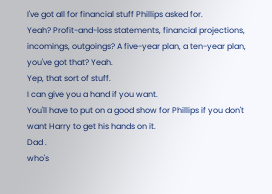I've got all for financial stuff Phillips asked for.
Yeah? Profit-and-loss statements, financial projections, incomings, outgoings? A five-year plan, a ten-year plan, you've got that? Yeah.
Yep, that sort of stuff.
I can give you a hand if you want.
You'll have to put on a good show for Phillips if you don't want Harry to get his hands on it.
Dad .
who's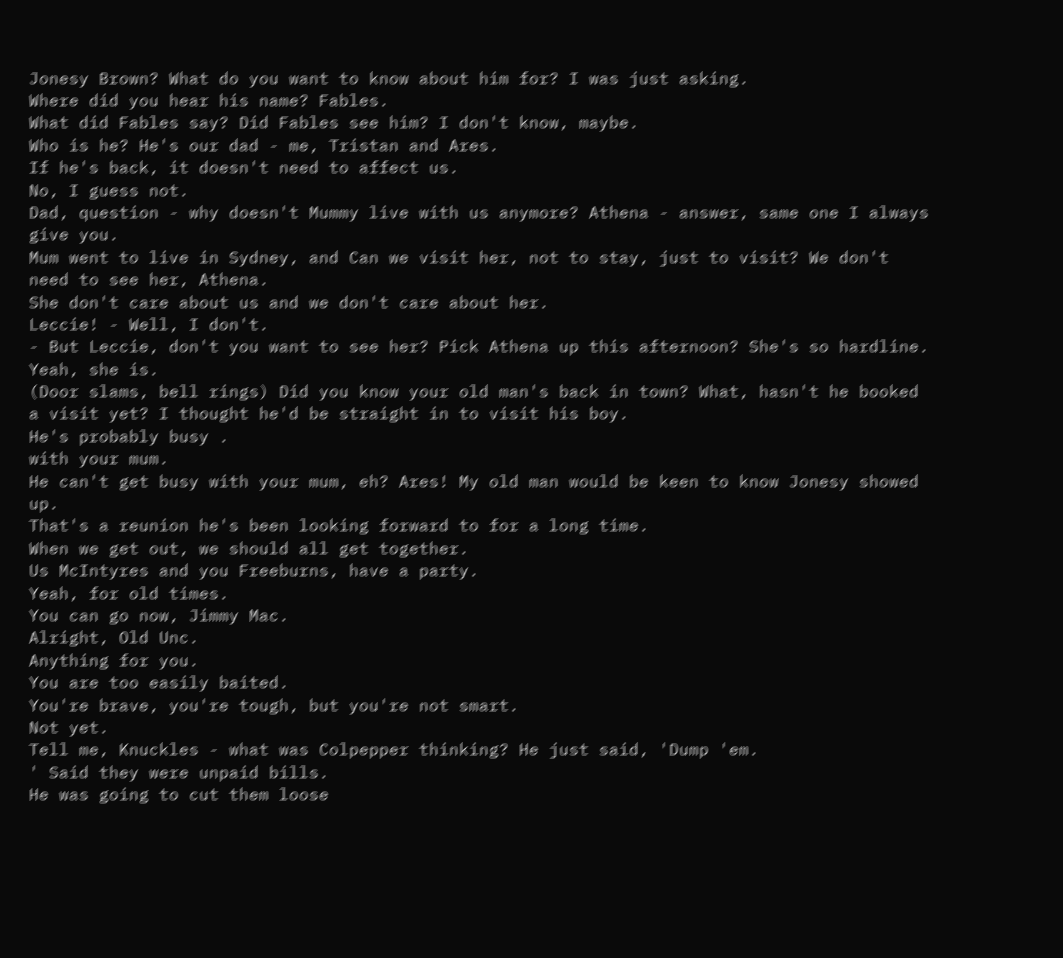Jonesy Brown? What do you want to know about him for? I was just asking.
Where did you hear his name? Fables.
What did Fables say? Did Fables see him? I don't know, maybe.
Who is he? He's our dad - me, Tristan and Ares.
If he's back, it doesn't need to affect us.
No, I guess not.
Dad, question - why doesn't Mummy live with us anymore? Athena - answer, same one I always give you.
Mum went to live in Sydney, and Can we visit her, not to stay, just to visit? We don't need to see her, Athena.
She don't care about us and we don't care about her.
Leccie! - Well, I don't.
- But Leccie, don't you want to see her? Pick Athena up this afternoon? She's so hardline.
Yeah, she is.
(Door slams, bell rings) Did you know your old man's back in town? What, hasn't he booked a visit yet? I thought he'd be straight in to visit his boy.
He's probably busy .
with your mum.
He can't get busy with your mum, eh? Ares! My old man would be keen to know Jonesy showed up.
That's a reunion he's been looking forward to for a long time.
When we get out, we should all get together.
Us McIntyres and you Freeburns, have a party.
Yeah, for old times.
You can go now, Jimmy Mac.
Alright, Old Unc.
Anything for you.
You are too easily baited.
You're brave, you're tough, but you're not smart.
Not yet.
Tell me, Knuckles - what was Colpepper thinking? He just said, 'Dump 'em.
' Said they were unpaid bills.
He was going to cut them loose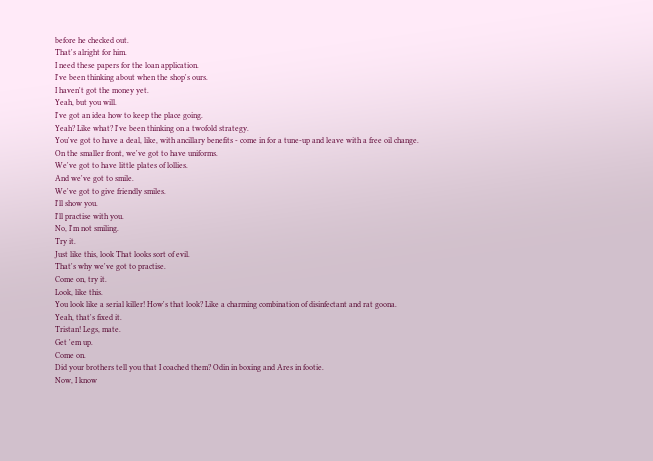before he checked out.
That's alright for him.
I need these papers for the loan application.
I've been thinking about when the shop's ours.
I haven't got the money yet.
Yeah, but you will.
I've got an idea how to keep the place going.
Yeah? Like what? I've been thinking on a twofold strategy.
You've got to have a deal, like, with ancillary benefits - come in for a tune-up and leave with a free oil change.
On the smaller front, we've got to have uniforms.
We've got to have little plates of lollies.
And we've got to smile.
We've got to give friendly smiles.
I'll show you.
I'll practise with you.
No, I'm not smiling.
Try it.
Just like this, look That looks sort of evil.
That's why we've got to practise.
Come on, try it.
Look, like this.
You look like a serial killer! How's that look? Like a charming combination of disinfectant and rat goona.
Yeah, that's fixed it.
Tristan! Legs, mate.
Get 'em up.
Come on.
Did your brothers tell you that I coached them? Odin in boxing and Ares in footie.
Now, I know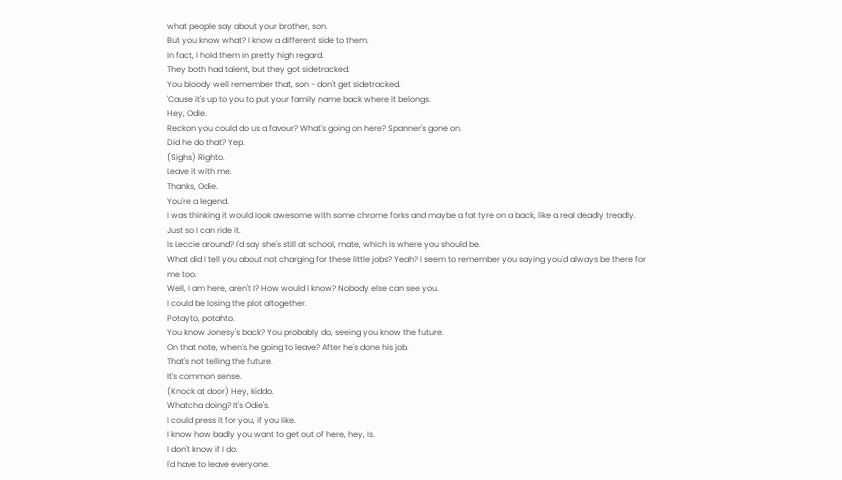what people say about your brother, son.
But you know what? I know a different side to them.
In fact, I hold them in pretty high regard.
They both had talent, but they got sidetracked.
You bloody well remember that, son - don't get sidetracked.
'Cause it's up to you to put your family name back where it belongs.
Hey, Odie.
Reckon you could do us a favour? What's going on here? Spanner's gone on.
Did he do that? Yep.
(Sighs) Righto.
Leave it with me.
Thanks, Odie.
You're a legend.
I was thinking it would look awesome with some chrome forks and maybe a fat tyre on a back, like a real deadly treadly.
Just so I can ride it.
Is Leccie around? I'd say she's still at school, mate, which is where you should be.
What did I tell you about not charging for these little jobs? Yeah? I seem to remember you saying you'd always be there for me too.
Well, I am here, aren't I? How would I know? Nobody else can see you.
I could be losing the plot altogether.
Potayto, potahto.
You know Jonesy's back? You probably do, seeing you know the future.
On that note, when's he going to leave? After he's done his job.
That's not telling the future.
It's common sense.
(Knock at door) Hey, kiddo.
Whatcha doing? It's Odie's.
I could press it for you, if you like.
I know how badly you want to get out of here, hey, Is.
I don't know if I do.
I'd have to leave everyone.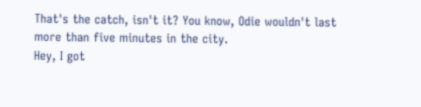That's the catch, isn't it? You know, Odie wouldn't last more than five minutes in the city.
Hey, I got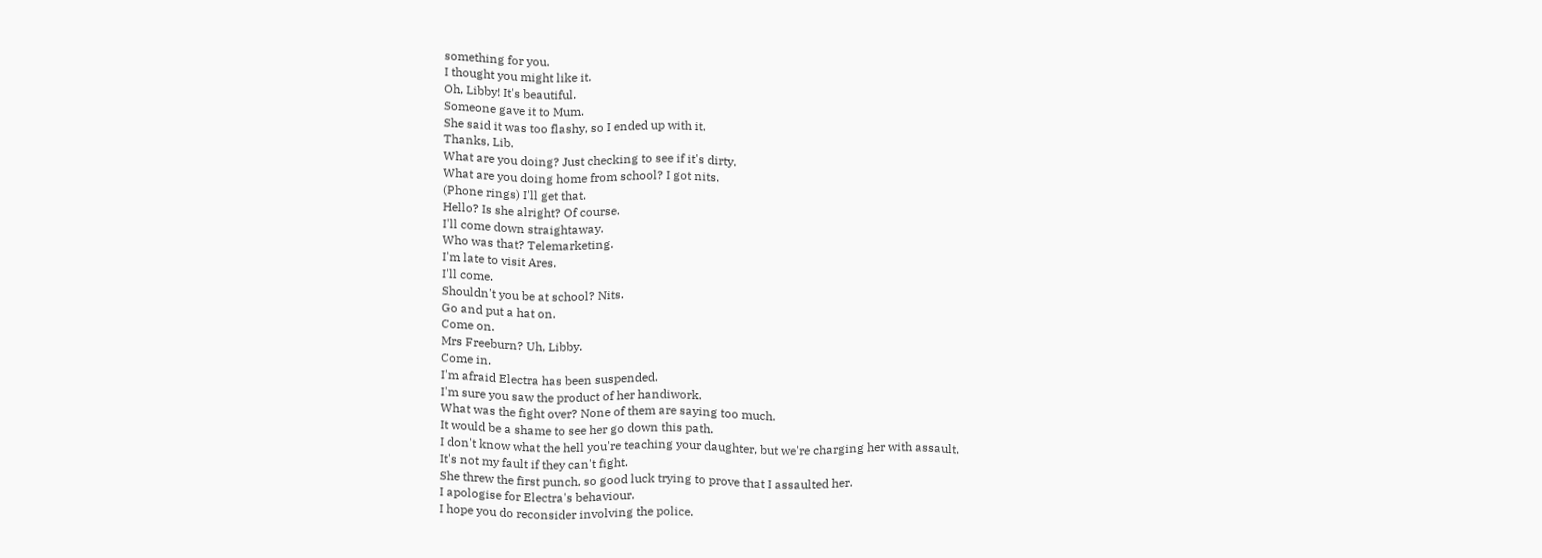something for you.
I thought you might like it.
Oh, Libby! It's beautiful.
Someone gave it to Mum.
She said it was too flashy, so I ended up with it.
Thanks, Lib.
What are you doing? Just checking to see if it's dirty.
What are you doing home from school? I got nits.
(Phone rings) I'll get that.
Hello? Is she alright? Of course.
I'll come down straightaway.
Who was that? Telemarketing.
I'm late to visit Ares.
I'll come.
Shouldn't you be at school? Nits.
Go and put a hat on.
Come on.
Mrs Freeburn? Uh, Libby.
Come in.
I'm afraid Electra has been suspended.
I'm sure you saw the product of her handiwork.
What was the fight over? None of them are saying too much.
It would be a shame to see her go down this path.
I don't know what the hell you're teaching your daughter, but we're charging her with assault.
It's not my fault if they can't fight.
She threw the first punch, so good luck trying to prove that I assaulted her.
I apologise for Electra's behaviour.
I hope you do reconsider involving the police.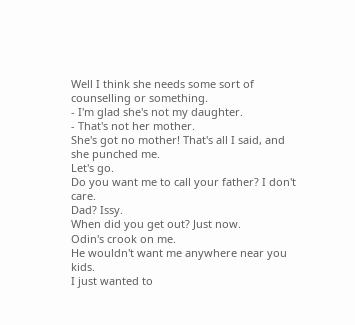Well I think she needs some sort of counselling or something.
- I'm glad she's not my daughter.
- That's not her mother.
She's got no mother! That's all I said, and she punched me.
Let's go.
Do you want me to call your father? I don't care.
Dad? Issy.
When did you get out? Just now.
Odin's crook on me.
He wouldn't want me anywhere near you kids.
I just wanted to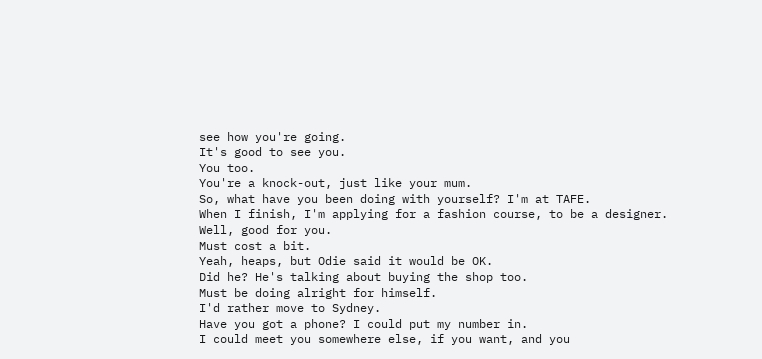see how you're going.
It's good to see you.
You too.
You're a knock-out, just like your mum.
So, what have you been doing with yourself? I'm at TAFE.
When I finish, I'm applying for a fashion course, to be a designer.
Well, good for you.
Must cost a bit.
Yeah, heaps, but Odie said it would be OK.
Did he? He's talking about buying the shop too.
Must be doing alright for himself.
I'd rather move to Sydney.
Have you got a phone? I could put my number in.
I could meet you somewhere else, if you want, and you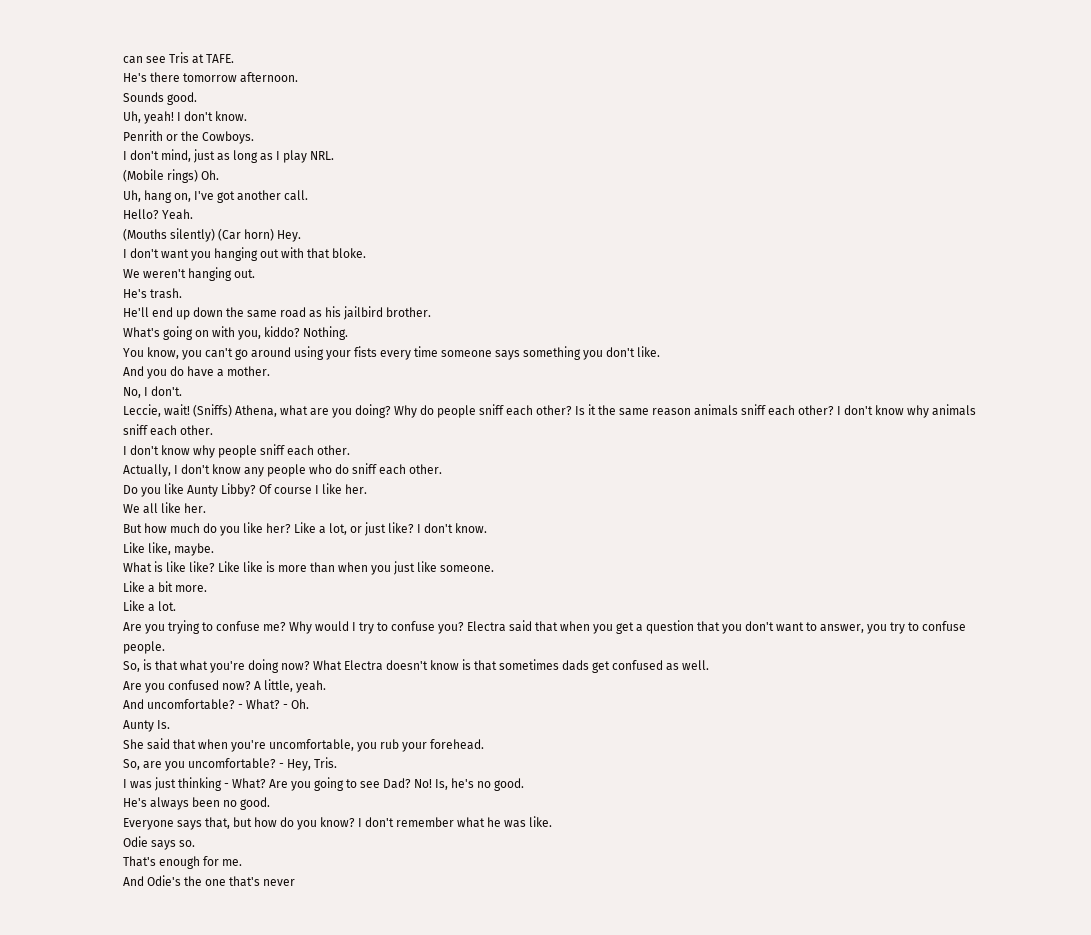can see Tris at TAFE.
He's there tomorrow afternoon.
Sounds good.
Uh, yeah! I don't know.
Penrith or the Cowboys.
I don't mind, just as long as I play NRL.
(Mobile rings) Oh.
Uh, hang on, I've got another call.
Hello? Yeah.
(Mouths silently) (Car horn) Hey.
I don't want you hanging out with that bloke.
We weren't hanging out.
He's trash.
He'll end up down the same road as his jailbird brother.
What's going on with you, kiddo? Nothing.
You know, you can't go around using your fists every time someone says something you don't like.
And you do have a mother.
No, I don't.
Leccie, wait! (Sniffs) Athena, what are you doing? Why do people sniff each other? Is it the same reason animals sniff each other? I don't know why animals sniff each other.
I don't know why people sniff each other.
Actually, I don't know any people who do sniff each other.
Do you like Aunty Libby? Of course I like her.
We all like her.
But how much do you like her? Like a lot, or just like? I don't know.
Like like, maybe.
What is like like? Like like is more than when you just like someone.
Like a bit more.
Like a lot.
Are you trying to confuse me? Why would I try to confuse you? Electra said that when you get a question that you don't want to answer, you try to confuse people.
So, is that what you're doing now? What Electra doesn't know is that sometimes dads get confused as well.
Are you confused now? A little, yeah.
And uncomfortable? - What? - Oh.
Aunty Is.
She said that when you're uncomfortable, you rub your forehead.
So, are you uncomfortable? - Hey, Tris.
I was just thinking - What? Are you going to see Dad? No! Is, he's no good.
He's always been no good.
Everyone says that, but how do you know? I don't remember what he was like.
Odie says so.
That's enough for me.
And Odie's the one that's never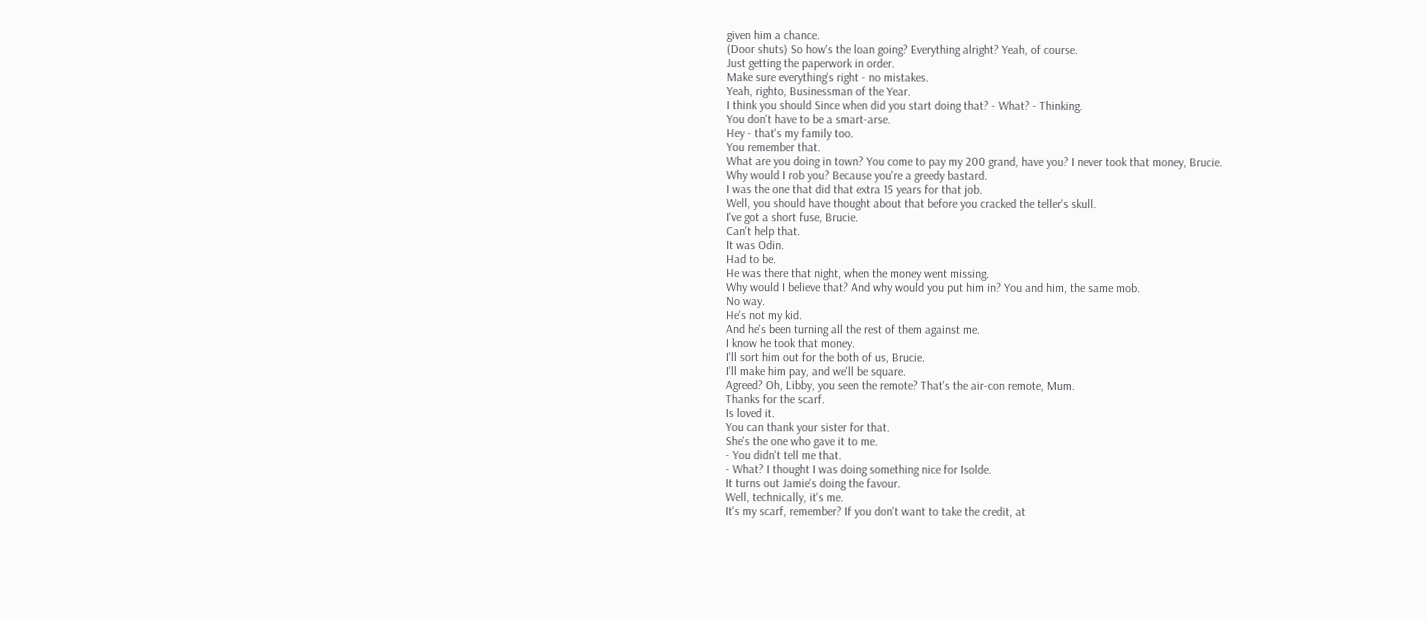given him a chance.
(Door shuts) So how's the loan going? Everything alright? Yeah, of course.
Just getting the paperwork in order.
Make sure everything's right - no mistakes.
Yeah, righto, Businessman of the Year.
I think you should Since when did you start doing that? - What? - Thinking.
You don't have to be a smart-arse.
Hey - that's my family too.
You remember that.
What are you doing in town? You come to pay my 200 grand, have you? I never took that money, Brucie.
Why would I rob you? Because you're a greedy bastard.
I was the one that did that extra 15 years for that job.
Well, you should have thought about that before you cracked the teller's skull.
I've got a short fuse, Brucie.
Can't help that.
It was Odin.
Had to be.
He was there that night, when the money went missing.
Why would I believe that? And why would you put him in? You and him, the same mob.
No way.
He's not my kid.
And he's been turning all the rest of them against me.
I know he took that money.
I'll sort him out for the both of us, Brucie.
I'll make him pay, and we'll be square.
Agreed? Oh, Libby, you seen the remote? That's the air-con remote, Mum.
Thanks for the scarf.
Is loved it.
You can thank your sister for that.
She's the one who gave it to me.
- You didn't tell me that.
- What? I thought I was doing something nice for Isolde.
It turns out Jamie's doing the favour.
Well, technically, it's me.
It's my scarf, remember? If you don't want to take the credit, at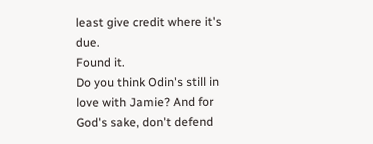least give credit where it's due.
Found it.
Do you think Odin's still in love with Jamie? And for God's sake, don't defend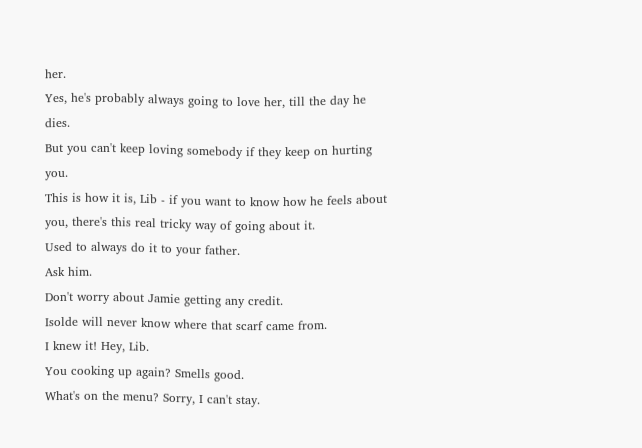her.
Yes, he's probably always going to love her, till the day he dies.
But you can't keep loving somebody if they keep on hurting you.
This is how it is, Lib - if you want to know how he feels about you, there's this real tricky way of going about it.
Used to always do it to your father.
Ask him.
Don't worry about Jamie getting any credit.
Isolde will never know where that scarf came from.
I knew it! Hey, Lib.
You cooking up again? Smells good.
What's on the menu? Sorry, I can't stay.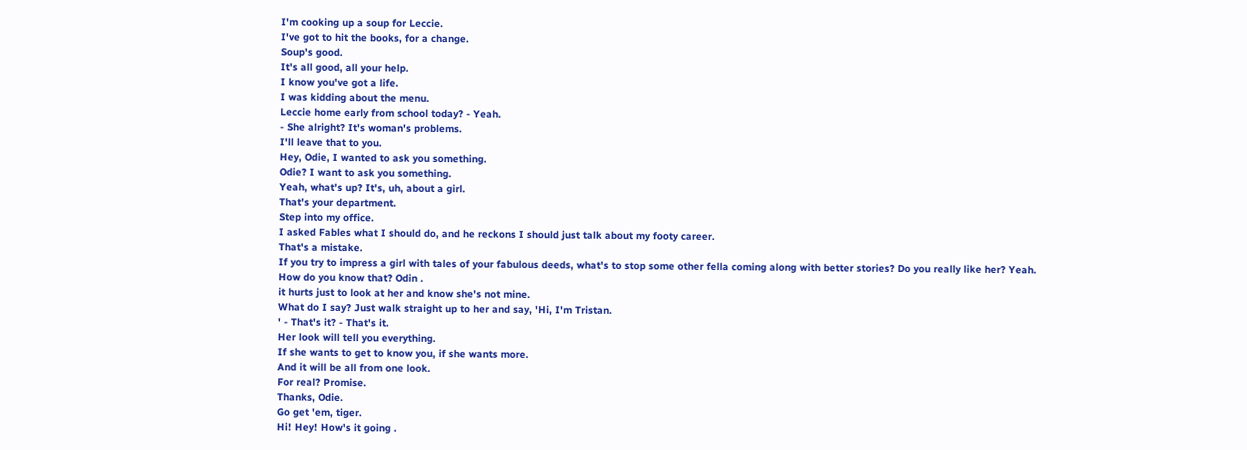I'm cooking up a soup for Leccie.
I've got to hit the books, for a change.
Soup's good.
It's all good, all your help.
I know you've got a life.
I was kidding about the menu.
Leccie home early from school today? - Yeah.
- She alright? It's woman's problems.
I'll leave that to you.
Hey, Odie, I wanted to ask you something.
Odie? I want to ask you something.
Yeah, what's up? It's, uh, about a girl.
That's your department.
Step into my office.
I asked Fables what I should do, and he reckons I should just talk about my footy career.
That's a mistake.
If you try to impress a girl with tales of your fabulous deeds, what's to stop some other fella coming along with better stories? Do you really like her? Yeah.
How do you know that? Odin .
it hurts just to look at her and know she's not mine.
What do I say? Just walk straight up to her and say, 'Hi, I'm Tristan.
' - That's it? - That's it.
Her look will tell you everything.
If she wants to get to know you, if she wants more.
And it will be all from one look.
For real? Promise.
Thanks, Odie.
Go get 'em, tiger.
Hi! Hey! How's it going .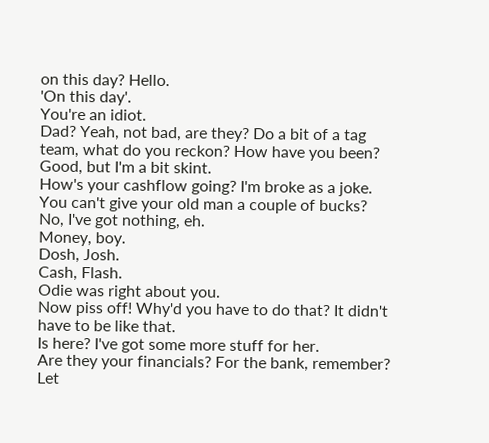on this day? Hello.
'On this day'.
You're an idiot.
Dad? Yeah, not bad, are they? Do a bit of a tag team, what do you reckon? How have you been? Good, but I'm a bit skint.
How's your cashflow going? I'm broke as a joke.
You can't give your old man a couple of bucks? No, I've got nothing, eh.
Money, boy.
Dosh, Josh.
Cash, Flash.
Odie was right about you.
Now piss off! Why'd you have to do that? It didn't have to be like that.
Is here? I've got some more stuff for her.
Are they your financials? For the bank, remember? Let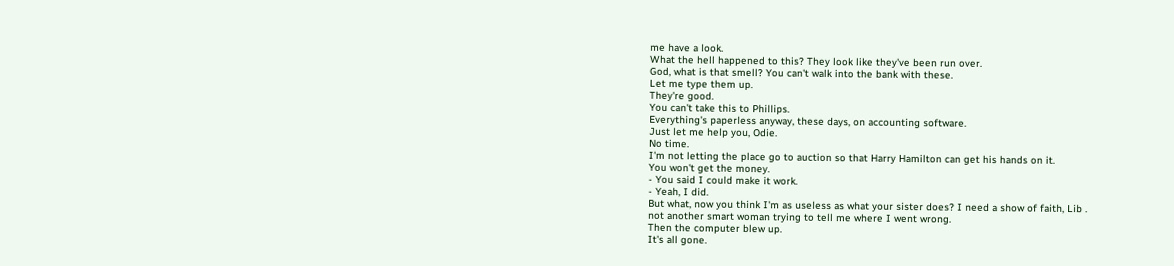me have a look.
What the hell happened to this? They look like they've been run over.
God, what is that smell? You can't walk into the bank with these.
Let me type them up.
They're good.
You can't take this to Phillips.
Everything's paperless anyway, these days, on accounting software.
Just let me help you, Odie.
No time.
I'm not letting the place go to auction so that Harry Hamilton can get his hands on it.
You won't get the money.
- You said I could make it work.
- Yeah, I did.
But what, now you think I'm as useless as what your sister does? I need a show of faith, Lib .
not another smart woman trying to tell me where I went wrong.
Then the computer blew up.
It's all gone.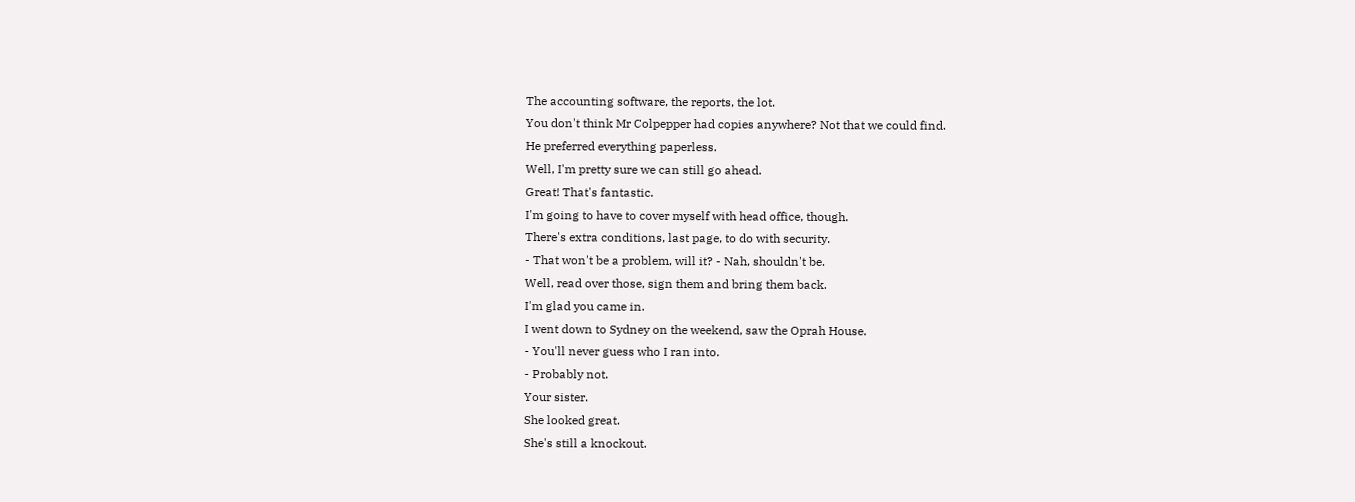The accounting software, the reports, the lot.
You don't think Mr Colpepper had copies anywhere? Not that we could find.
He preferred everything paperless.
Well, I'm pretty sure we can still go ahead.
Great! That's fantastic.
I'm going to have to cover myself with head office, though.
There's extra conditions, last page, to do with security.
- That won't be a problem, will it? - Nah, shouldn't be.
Well, read over those, sign them and bring them back.
I'm glad you came in.
I went down to Sydney on the weekend, saw the Oprah House.
- You'll never guess who I ran into.
- Probably not.
Your sister.
She looked great.
She's still a knockout.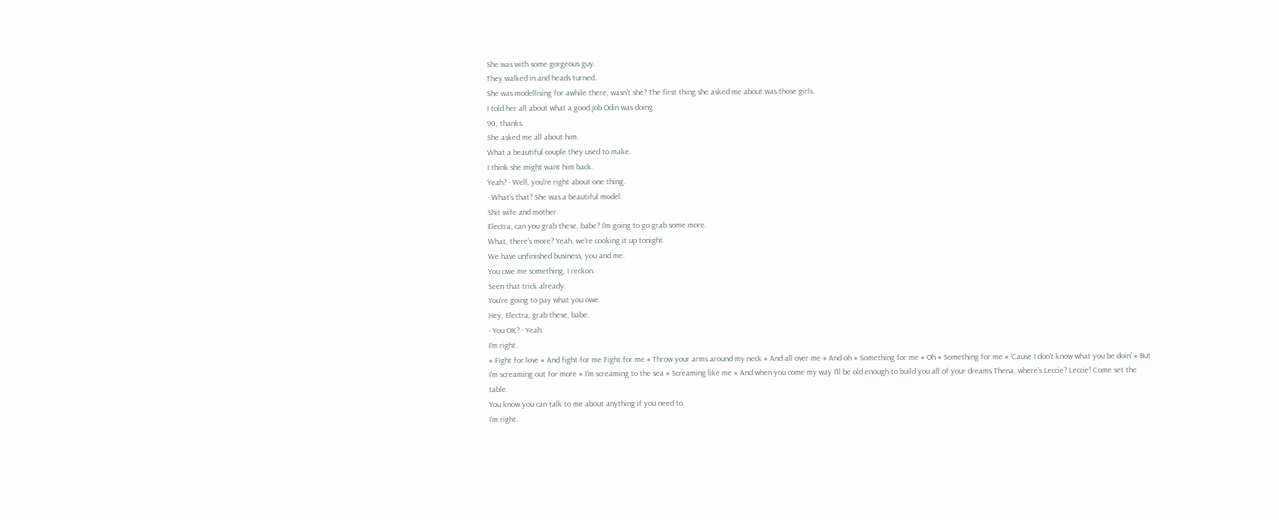She was with some gorgeous guy.
They walked in and heads turned.
She was modellising for awhile there, wasn't she? The first thing she asked me about was those girls.
I told her all about what a good job Odin was doing.
90, thanks.
She asked me all about him.
What a beautiful couple they used to make.
I think she might want him back.
Yeah? - Well, you're right about one thing.
- What's that? She was a beautiful model.
Shit wife and mother.
Electra, can you grab these, babe? I'm going to go grab some more.
What, there's more? Yeah, we're cooking it up tonight.
We have unfinished business, you and me.
You owe me something, I reckon.
Seen that trick already.
You're going to pay what you owe.
Hey, Electra, grab these, babe.
- You OK? - Yeah.
I'm right.
# Fight for love # And fight for me Fight for me # Throw your arms around my neck # And all over me # And oh # Something for me # Oh # Something for me # 'Cause I don't know what you be doin' # But I'm screaming out for more # I'm screaming to the sea # Screaming like me # And when you come my way I'll be old enough to build you all of your dreams Thena, where's Leccie? Leccie! Come set the table.
You know you can talk to me about anything if you need to.
I'm right.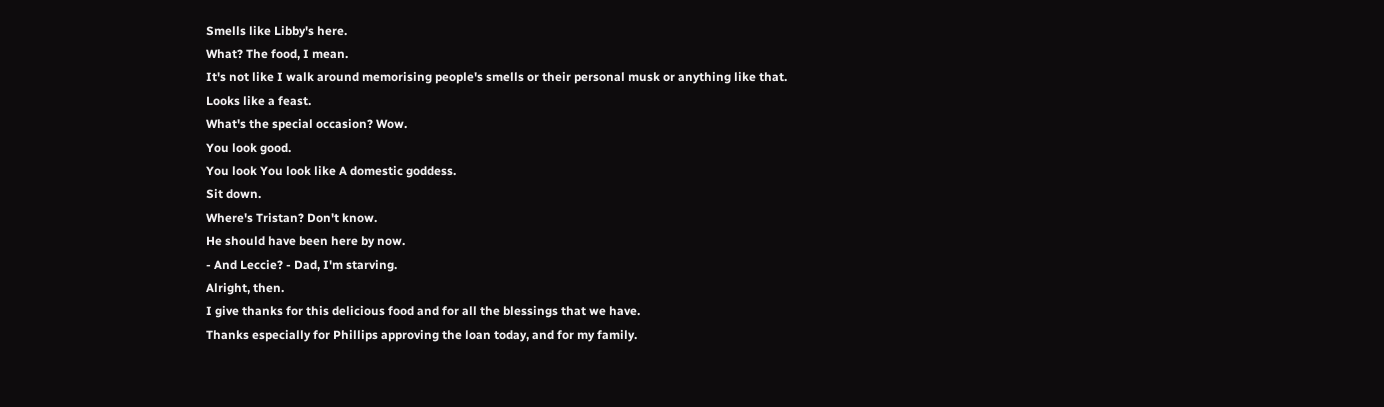Smells like Libby's here.
What? The food, I mean.
It's not like I walk around memorising people's smells or their personal musk or anything like that.
Looks like a feast.
What's the special occasion? Wow.
You look good.
You look You look like A domestic goddess.
Sit down.
Where's Tristan? Don't know.
He should have been here by now.
- And Leccie? - Dad, I'm starving.
Alright, then.
I give thanks for this delicious food and for all the blessings that we have.
Thanks especially for Phillips approving the loan today, and for my family.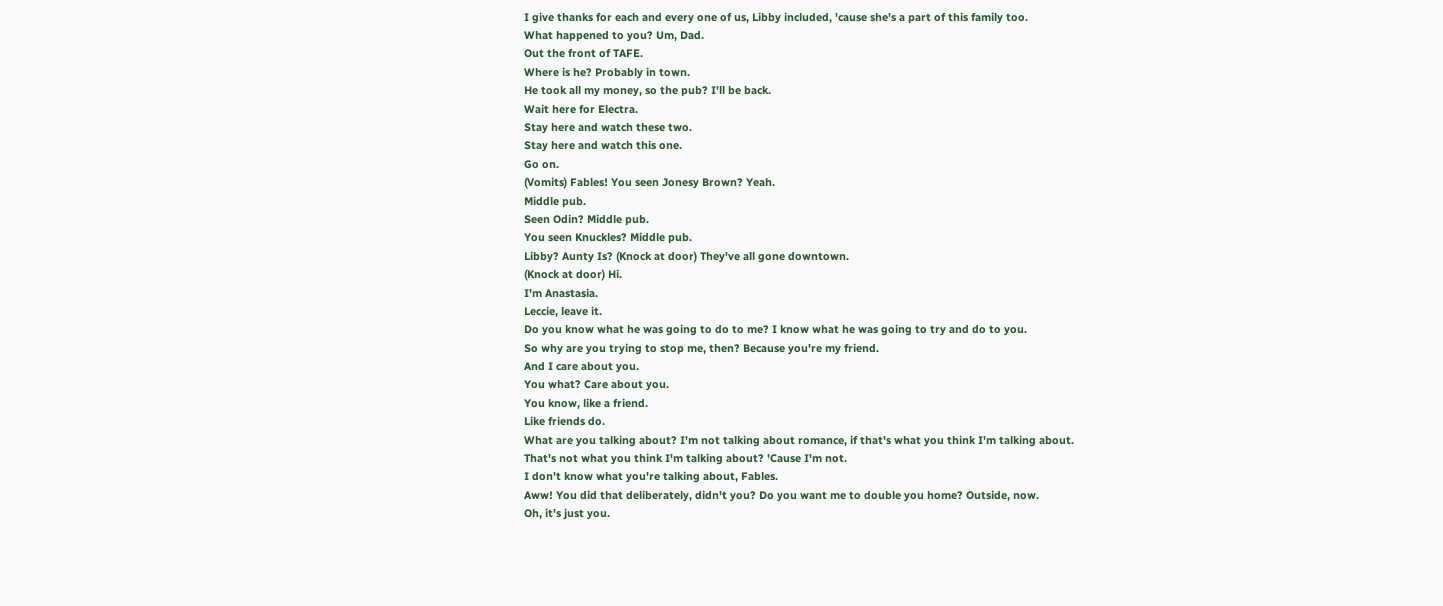I give thanks for each and every one of us, Libby included, 'cause she's a part of this family too.
What happened to you? Um, Dad.
Out the front of TAFE.
Where is he? Probably in town.
He took all my money, so the pub? I'll be back.
Wait here for Electra.
Stay here and watch these two.
Stay here and watch this one.
Go on.
(Vomits) Fables! You seen Jonesy Brown? Yeah.
Middle pub.
Seen Odin? Middle pub.
You seen Knuckles? Middle pub.
Libby? Aunty Is? (Knock at door) They've all gone downtown.
(Knock at door) Hi.
I'm Anastasia.
Leccie, leave it.
Do you know what he was going to do to me? I know what he was going to try and do to you.
So why are you trying to stop me, then? Because you're my friend.
And I care about you.
You what? Care about you.
You know, like a friend.
Like friends do.
What are you talking about? I'm not talking about romance, if that's what you think I'm talking about.
That's not what you think I'm talking about? 'Cause I'm not.
I don't know what you're talking about, Fables.
Aww! You did that deliberately, didn't you? Do you want me to double you home? Outside, now.
Oh, it's just you.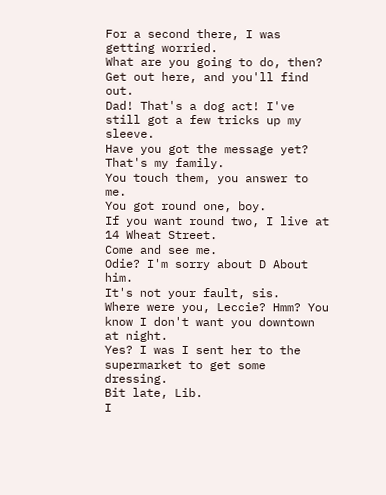For a second there, I was getting worried.
What are you going to do, then? Get out here, and you'll find out.
Dad! That's a dog act! I've still got a few tricks up my sleeve.
Have you got the message yet? That's my family.
You touch them, you answer to me.
You got round one, boy.
If you want round two, I live at 14 Wheat Street.
Come and see me.
Odie? I'm sorry about D About him.
It's not your fault, sis.
Where were you, Leccie? Hmm? You know I don't want you downtown at night.
Yes? I was I sent her to the supermarket to get some dressing.
Bit late, Lib.
I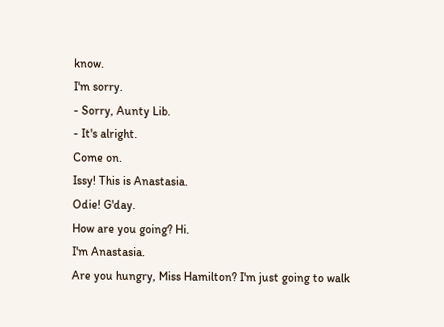know.
I'm sorry.
- Sorry, Aunty Lib.
- It's alright.
Come on.
Issy! This is Anastasia.
Odie! G'day.
How are you going? Hi.
I'm Anastasia.
Are you hungry, Miss Hamilton? I'm just going to walk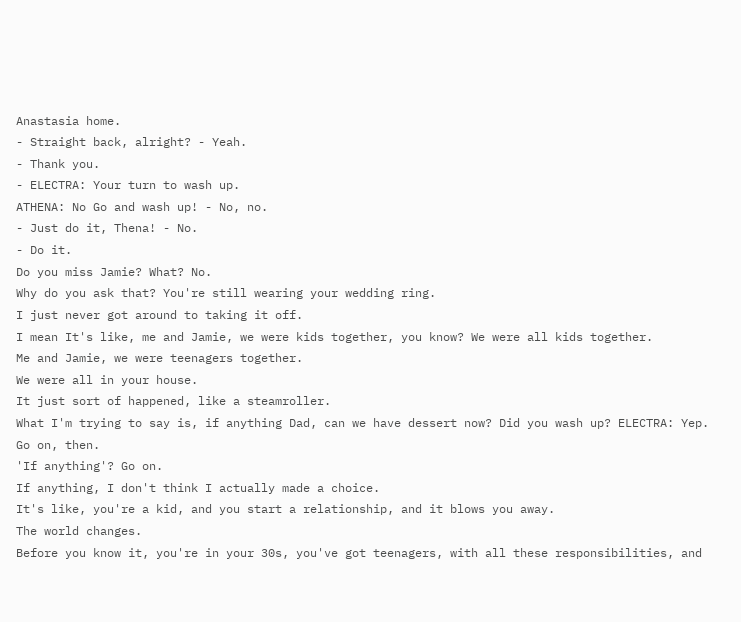Anastasia home.
- Straight back, alright? - Yeah.
- Thank you.
- ELECTRA: Your turn to wash up.
ATHENA: No Go and wash up! - No, no.
- Just do it, Thena! - No.
- Do it.
Do you miss Jamie? What? No.
Why do you ask that? You're still wearing your wedding ring.
I just never got around to taking it off.
I mean It's like, me and Jamie, we were kids together, you know? We were all kids together.
Me and Jamie, we were teenagers together.
We were all in your house.
It just sort of happened, like a steamroller.
What I'm trying to say is, if anything Dad, can we have dessert now? Did you wash up? ELECTRA: Yep.
Go on, then.
'If anything'? Go on.
If anything, I don't think I actually made a choice.
It's like, you're a kid, and you start a relationship, and it blows you away.
The world changes.
Before you know it, you're in your 30s, you've got teenagers, with all these responsibilities, and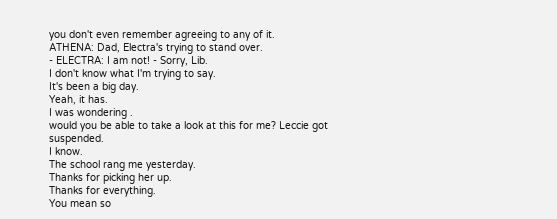you don't even remember agreeing to any of it.
ATHENA: Dad, Electra's trying to stand over.
- ELECTRA: I am not! - Sorry, Lib.
I don't know what I'm trying to say.
It's been a big day.
Yeah, it has.
I was wondering .
would you be able to take a look at this for me? Leccie got suspended.
I know.
The school rang me yesterday.
Thanks for picking her up.
Thanks for everything.
You mean so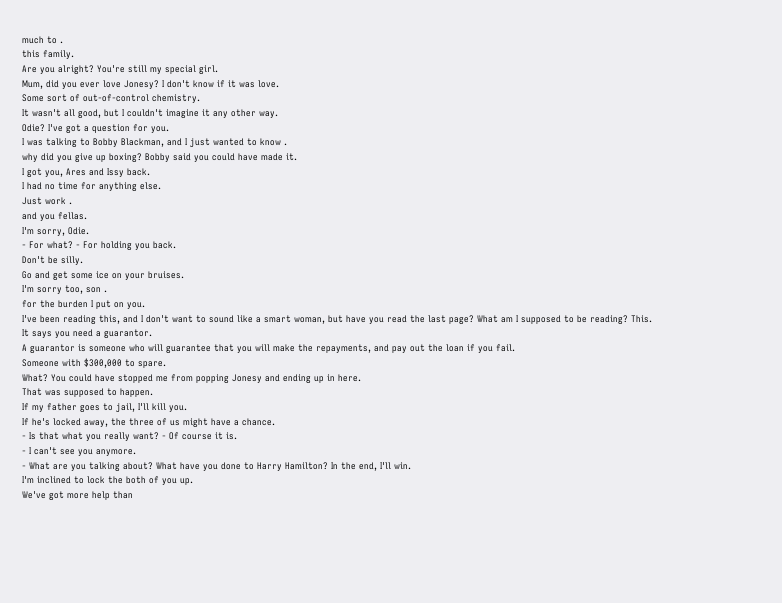much to .
this family.
Are you alright? You're still my special girl.
Mum, did you ever love Jonesy? I don't know if it was love.
Some sort of out-of-control chemistry.
It wasn't all good, but I couldn't imagine it any other way.
Odie? I've got a question for you.
I was talking to Bobby Blackman, and I just wanted to know .
why did you give up boxing? Bobby said you could have made it.
I got you, Ares and Issy back.
I had no time for anything else.
Just work .
and you fellas.
I'm sorry, Odie.
- For what? - For holding you back.
Don't be silly.
Go and get some ice on your bruises.
I'm sorry too, son .
for the burden I put on you.
I've been reading this, and I don't want to sound like a smart woman, but have you read the last page? What am I supposed to be reading? This.
It says you need a guarantor.
A guarantor is someone who will guarantee that you will make the repayments, and pay out the loan if you fail.
Someone with $300,000 to spare.
What? You could have stopped me from popping Jonesy and ending up in here.
That was supposed to happen.
If my father goes to jail, I'll kill you.
If he's locked away, the three of us might have a chance.
- Is that what you really want? - Of course it is.
- I can't see you anymore.
- What are you talking about? What have you done to Harry Hamilton? In the end, I'll win.
I'm inclined to lock the both of you up.
We've got more help than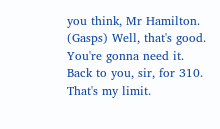you think, Mr Hamilton.
(Gasps) Well, that's good.
You're gonna need it.
Back to you, sir, for 310.
That's my limit.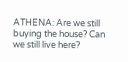ATHENA: Are we still buying the house? Can we still live here?